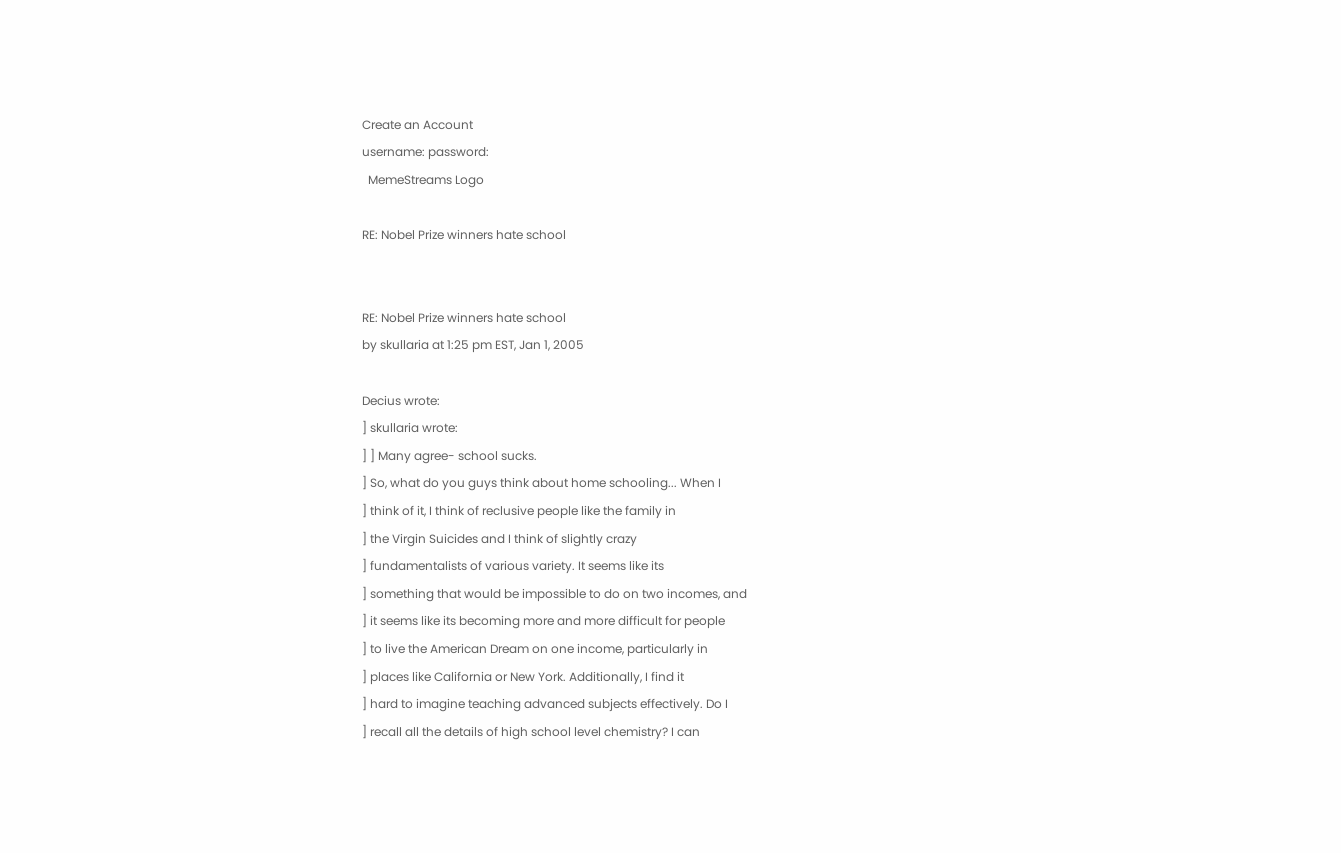Create an Account
username: password:
  MemeStreams Logo

RE: Nobel Prize winners hate school


RE: Nobel Prize winners hate school
by skullaria at 1:25 pm EST, Jan 1, 2005

Decius wrote:
] skullaria wrote:
] ] Many agree- school sucks.
] So, what do you guys think about home schooling... When I
] think of it, I think of reclusive people like the family in
] the Virgin Suicides and I think of slightly crazy
] fundamentalists of various variety. It seems like its
] something that would be impossible to do on two incomes, and
] it seems like its becoming more and more difficult for people
] to live the American Dream on one income, particularly in
] places like California or New York. Additionally, I find it
] hard to imagine teaching advanced subjects effectively. Do I
] recall all the details of high school level chemistry? I can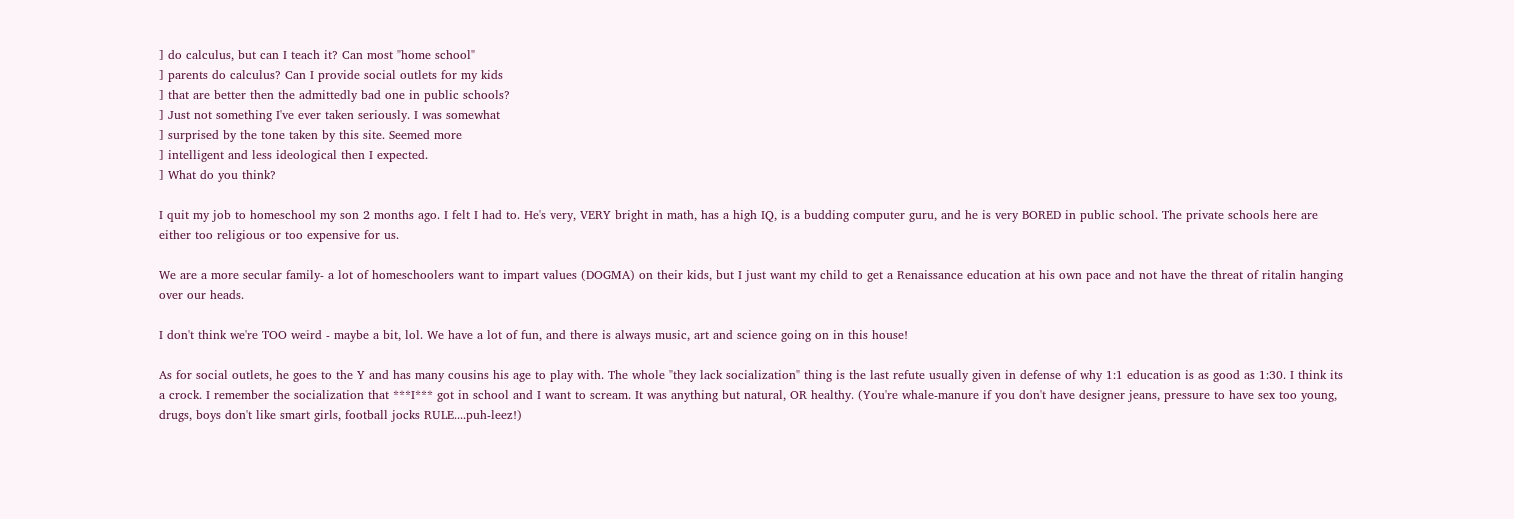] do calculus, but can I teach it? Can most "home school"
] parents do calculus? Can I provide social outlets for my kids
] that are better then the admittedly bad one in public schools?
] Just not something I've ever taken seriously. I was somewhat
] surprised by the tone taken by this site. Seemed more
] intelligent and less ideological then I expected.
] What do you think?

I quit my job to homeschool my son 2 months ago. I felt I had to. He's very, VERY bright in math, has a high IQ, is a budding computer guru, and he is very BORED in public school. The private schools here are either too religious or too expensive for us.

We are a more secular family- a lot of homeschoolers want to impart values (DOGMA) on their kids, but I just want my child to get a Renaissance education at his own pace and not have the threat of ritalin hanging over our heads.

I don't think we're TOO weird - maybe a bit, lol. We have a lot of fun, and there is always music, art and science going on in this house!

As for social outlets, he goes to the Y and has many cousins his age to play with. The whole "they lack socialization" thing is the last refute usually given in defense of why 1:1 education is as good as 1:30. I think its a crock. I remember the socialization that ***I*** got in school and I want to scream. It was anything but natural, OR healthy. (You're whale-manure if you don't have designer jeans, pressure to have sex too young, drugs, boys don't like smart girls, football jocks RULE....puh-leez!)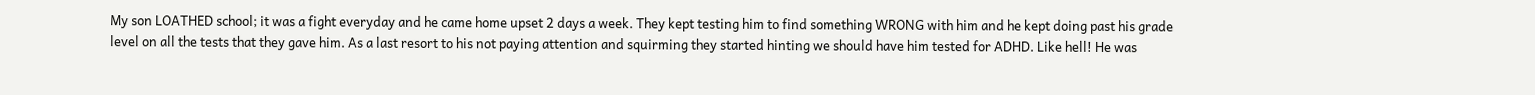My son LOATHED school; it was a fight everyday and he came home upset 2 days a week. They kept testing him to find something WRONG with him and he kept doing past his grade level on all the tests that they gave him. As a last resort to his not paying attention and squirming they started hinting we should have him tested for ADHD. Like hell! He was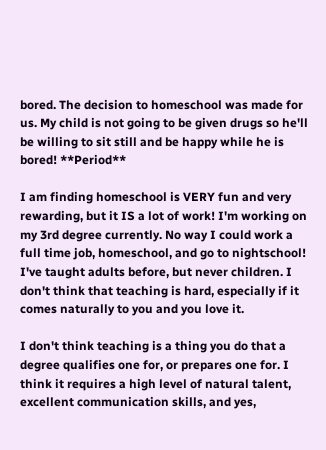bored. The decision to homeschool was made for us. My child is not going to be given drugs so he'll be willing to sit still and be happy while he is bored! **Period**

I am finding homeschool is VERY fun and very rewarding, but it IS a lot of work! I'm working on my 3rd degree currently. No way I could work a full time job, homeschool, and go to nightschool! I've taught adults before, but never children. I don't think that teaching is hard, especially if it comes naturally to you and you love it.

I don't think teaching is a thing you do that a degree qualifies one for, or prepares one for. I think it requires a high level of natural talent, excellent communication skills, and yes,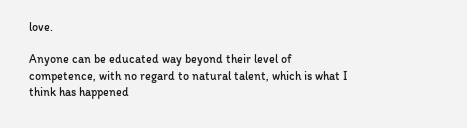love.

Anyone can be educated way beyond their level of competence, with no regard to natural talent, which is what I think has happened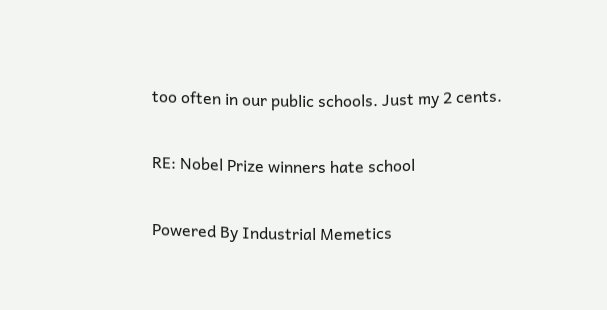too often in our public schools. Just my 2 cents.

RE: Nobel Prize winners hate school

Powered By Industrial Memetics